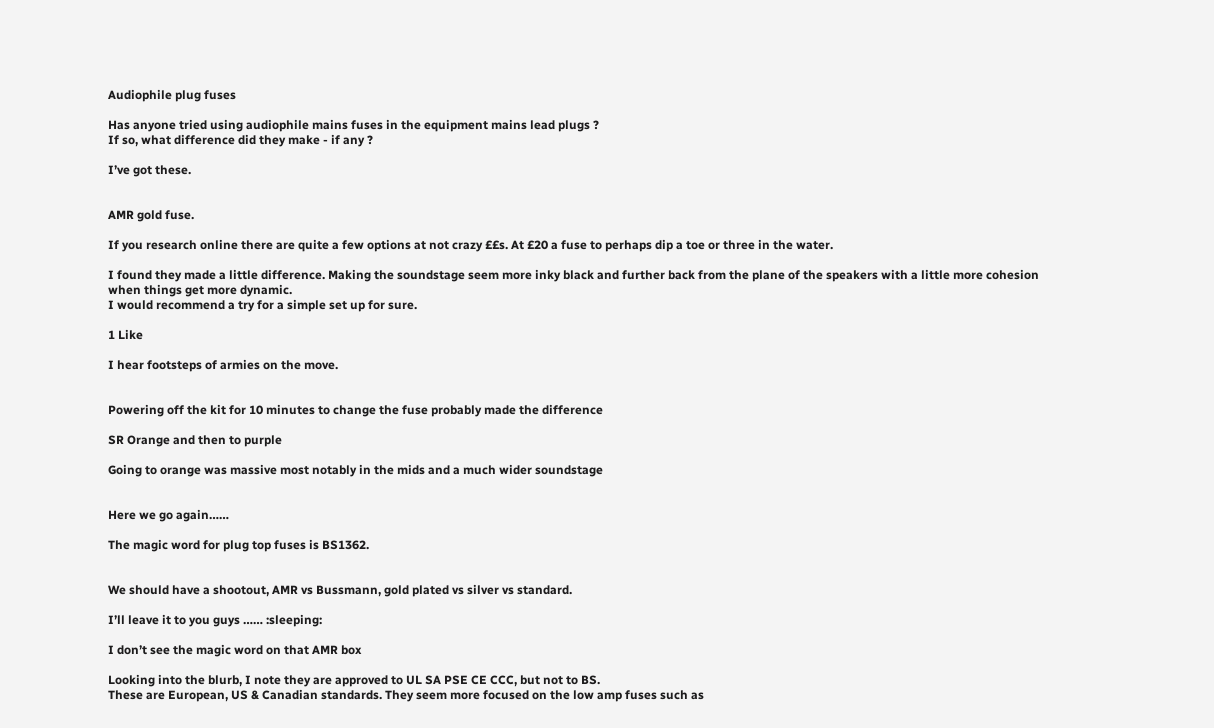Audiophile plug fuses

Has anyone tried using audiophile mains fuses in the equipment mains lead plugs ?
If so, what difference did they make - if any ?

I’ve got these.


AMR gold fuse.

If you research online there are quite a few options at not crazy ££s. At £20 a fuse to perhaps dip a toe or three in the water.

I found they made a little difference. Making the soundstage seem more inky black and further back from the plane of the speakers with a little more cohesion when things get more dynamic.
I would recommend a try for a simple set up for sure.

1 Like

I hear footsteps of armies on the move.


Powering off the kit for 10 minutes to change the fuse probably made the difference

SR Orange and then to purple

Going to orange was massive most notably in the mids and a much wider soundstage


Here we go again……

The magic word for plug top fuses is BS1362.


We should have a shootout, AMR vs Bussmann, gold plated vs silver vs standard.

I’ll leave it to you guys …… :sleeping:

I don’t see the magic word on that AMR box

Looking into the blurb, I note they are approved to UL SA PSE CE CCC, but not to BS.
These are European, US & Canadian standards. They seem more focused on the low amp fuses such as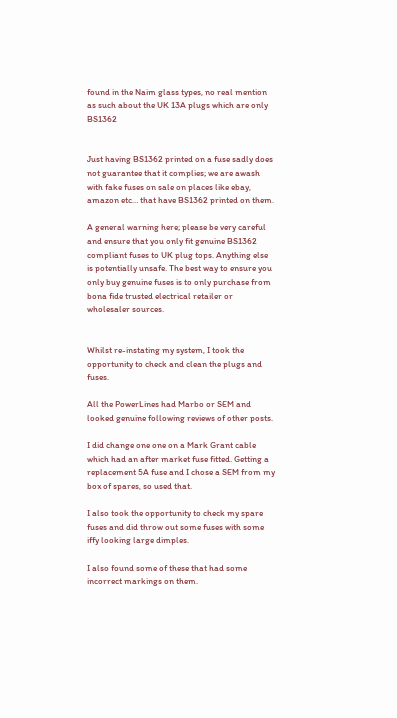found in the Naim glass types, no real mention as such about the UK 13A plugs which are only BS1362


Just having BS1362 printed on a fuse sadly does not guarantee that it complies; we are awash with fake fuses on sale on places like ebay, amazon etc… that have BS1362 printed on them.

A general warning here; please be very careful and ensure that you only fit genuine BS1362 compliant fuses to UK plug tops. Anything else is potentially unsafe. The best way to ensure you only buy genuine fuses is to only purchase from bona fide trusted electrical retailer or wholesaler sources.


Whilst re-instating my system, I took the opportunity to check and clean the plugs and fuses.

All the PowerLines had Marbo or SEM and looked genuine following reviews of other posts.

I did change one one on a Mark Grant cable which had an after market fuse fitted. Getting a replacement 5A fuse and I chose a SEM from my box of spares, so used that.

I also took the opportunity to check my spare fuses and did throw out some fuses with some iffy looking large dimples.

I also found some of these that had some incorrect markings on them.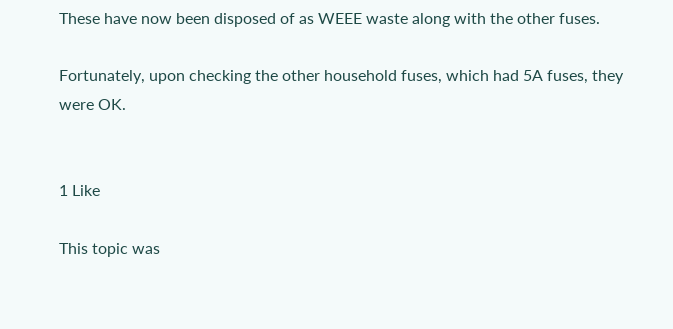These have now been disposed of as WEEE waste along with the other fuses.

Fortunately, upon checking the other household fuses, which had 5A fuses, they were OK.


1 Like

This topic was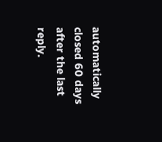automatically closed 60 days after the last reply.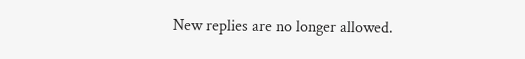New replies are no longer allowed.